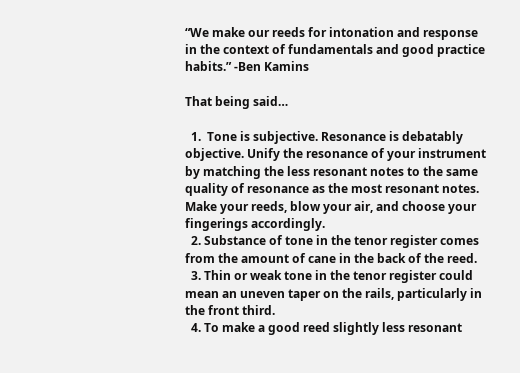“We make our reeds for intonation and response in the context of fundamentals and good practice habits.” -Ben Kamins

That being said…

  1.  Tone is subjective. Resonance is debatably objective. Unify the resonance of your instrument by matching the less resonant notes to the same quality of resonance as the most resonant notes. Make your reeds, blow your air, and choose your fingerings accordingly.
  2. Substance of tone in the tenor register comes from the amount of cane in the back of the reed.
  3. Thin or weak tone in the tenor register could mean an uneven taper on the rails, particularly in the front third.
  4. To make a good reed slightly less resonant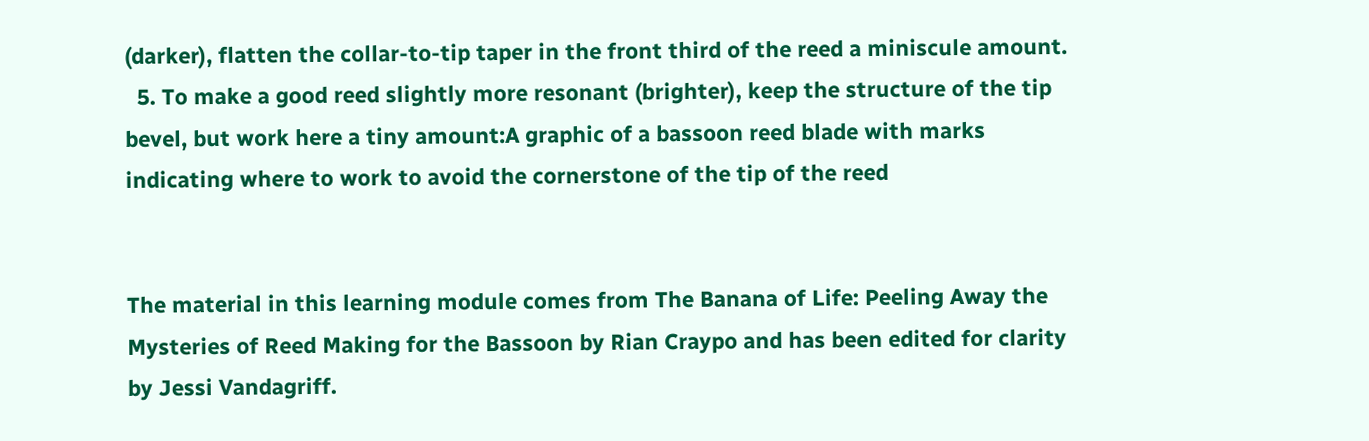(darker), flatten the collar-to-tip taper in the front third of the reed a miniscule amount.
  5. To make a good reed slightly more resonant (brighter), keep the structure of the tip bevel, but work here a tiny amount:A graphic of a bassoon reed blade with marks indicating where to work to avoid the cornerstone of the tip of the reed


The material in this learning module comes from The Banana of Life: Peeling Away the Mysteries of Reed Making for the Bassoon by Rian Craypo and has been edited for clarity by Jessi Vandagriff.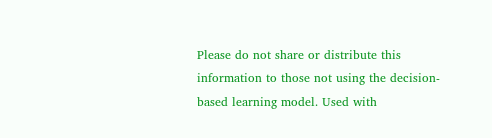Please do not share or distribute this information to those not using the decision-based learning model. Used with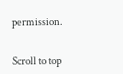permission.


Scroll to top